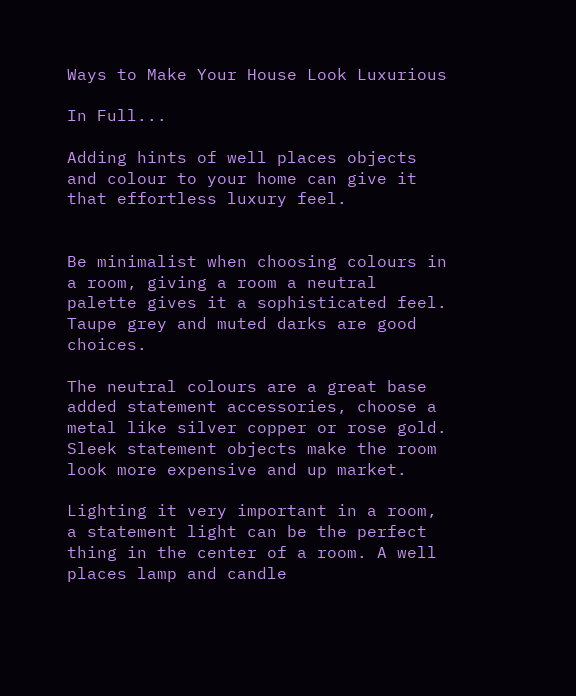Ways to Make Your House Look Luxurious

In Full...

Adding hints of well places objects and colour to your home can give it that effortless luxury feel.


Be minimalist when choosing colours in a room, giving a room a neutral palette gives it a sophisticated feel. Taupe grey and muted darks are good choices.

The neutral colours are a great base added statement accessories, choose a metal like silver copper or rose gold. Sleek statement objects make the room look more expensive and up market.

Lighting it very important in a room, a statement light can be the perfect thing in the center of a room. A well places lamp and candle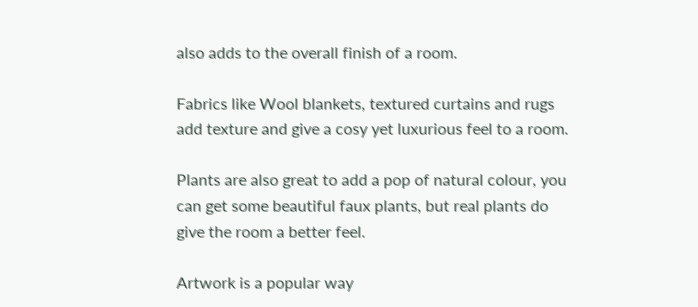also adds to the overall finish of a room.

Fabrics like Wool blankets, textured curtains and rugs add texture and give a cosy yet luxurious feel to a room.

Plants are also great to add a pop of natural colour, you can get some beautiful faux plants, but real plants do give the room a better feel.

Artwork is a popular way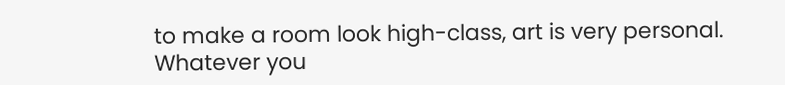to make a room look high-class, art is very personal. Whatever you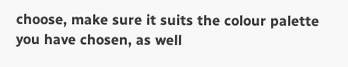choose, make sure it suits the colour palette you have chosen, as well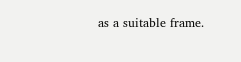as a suitable frame.